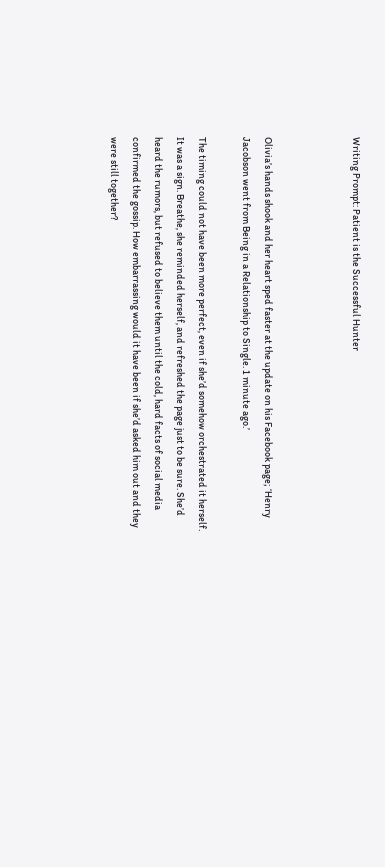Writing Prompt: Patient is the Successful Hunter



Olivia’s hands shook and her heart sped faster at the update on his Facebook page; ‘Henry Jacobson went from Being in a Relationship to Single. 1 minute ago.’

The timing could not have been more perfect, even if she’d somehow orchestrated it herself. It was a sign. Breathe, she reminded herself, and refreshed the page just to be sure. She’d heard the rumors, but refused to believe them until the cold, hard facts of social media confirmed the gossip. How embarrassing would it have been if she’d asked him out and they were still together?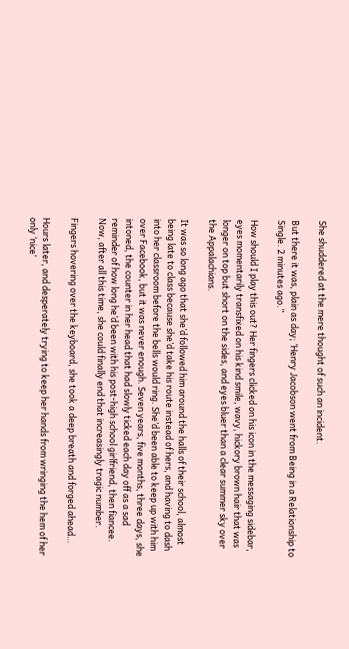She shuddered at the mere thought of such an incident.

But there it was, plain as day; ‘Henry Jacobson went from Being in a Relationship to Single. 2 minutes ago.”

How should I play this out? Her fingers clicked on his icon in the messaging sidebar, eyes momentarily transfixed on his kind smile, wavy, hickory brown hair that was longer on top but short on the sides, and eyes bluer than a clear summer sky over the Appalachians.

It was so long ago that she’d followed him around the halls of their school, almost being late to class because she’d take his route instead of hers, and having to dash into her classroom before the bells would ring. She’d been able to keep up with him over Facebook, but it was never enough. Seven years, five months, three days, she intoned, the counter in her head that had slowly ticked each day off as a sad reminder of how long he’d been with his post-high school girlfriend, then fiancee. Now, after all this time, she could finally end that increasingly tragic number.

Fingers hovering over the keyboard, she took a deep breath and forged ahead…

Hours later, and desperately trying to keep her hands from wringing the hem of her only ‘nice’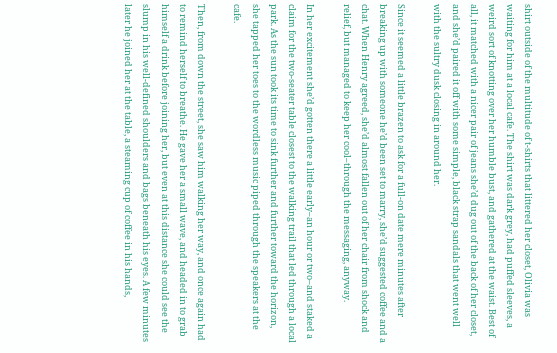shirt outside of the multitude of t-shirts that littered her closet, Olivia was waiting for him at a local cafe. The shirt was dark grey, had puffed sleeves, a weird sort of knotting over her humble bust, and gathered at the waist. Best of all, it matched with a nicer pair of jeans she’d dug out of the back of her closet, and she’d paired it off with some simple, black strap sandals that went well with the sultry dusk closing in around her.

Since it seemed a little brazen to ask for a full-on date mere minutes after breaking up with someone he’d been set to marry, she’d suggested coffee and a chat. When Henry agreed, she’d almost fallen out of her chair from shock and relief, but managed to keep her cool–through the messaging, anyway.

In her excitement she’d gotten there a little early–an hour or two–and staked a claim for the two-seater table closest to the walking trail that led through a local park. As the sun took its time to sink further and further toward the horizon, she tapped her toes to the wordless music piped through the speakers at the cafe.

Then, from down the street, she saw him walking her way, and once again had to remind herself to breathe. He gave her a small wave, and headed in to grab himself a drink before joining her, but even at this distance she could see the slump in his well-defined shoulders and bags beneath his eyes. A few minutes later he joined her at the table, a steaming cup of coffee in his hands,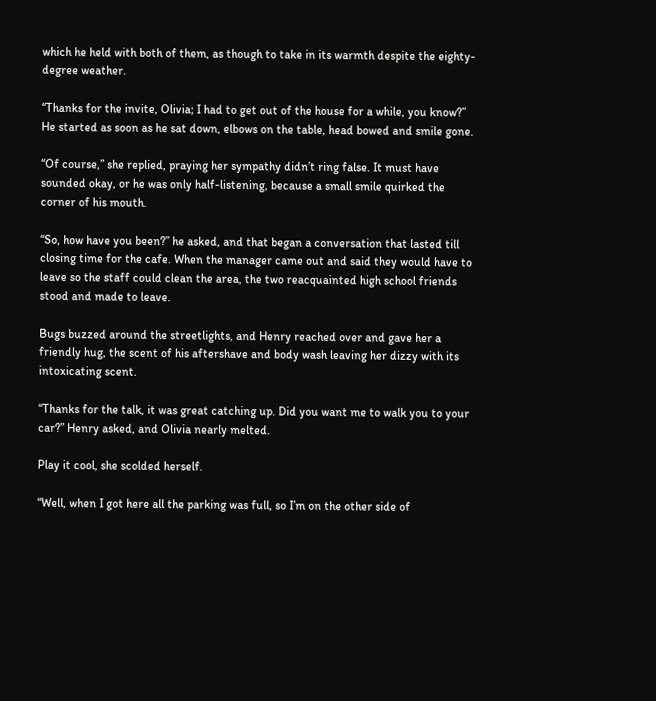which he held with both of them, as though to take in its warmth despite the eighty-degree weather.

“Thanks for the invite, Olivia; I had to get out of the house for a while, you know?” He started as soon as he sat down, elbows on the table, head bowed and smile gone.

“Of course,” she replied, praying her sympathy didn’t ring false. It must have sounded okay, or he was only half-listening, because a small smile quirked the corner of his mouth.

“So, how have you been?” he asked, and that began a conversation that lasted till closing time for the cafe. When the manager came out and said they would have to leave so the staff could clean the area, the two reacquainted high school friends stood and made to leave.

Bugs buzzed around the streetlights, and Henry reached over and gave her a friendly hug, the scent of his aftershave and body wash leaving her dizzy with its intoxicating scent.

“Thanks for the talk, it was great catching up. Did you want me to walk you to your car?” Henry asked, and Olivia nearly melted.

Play it cool, she scolded herself.

“Well, when I got here all the parking was full, so I’m on the other side of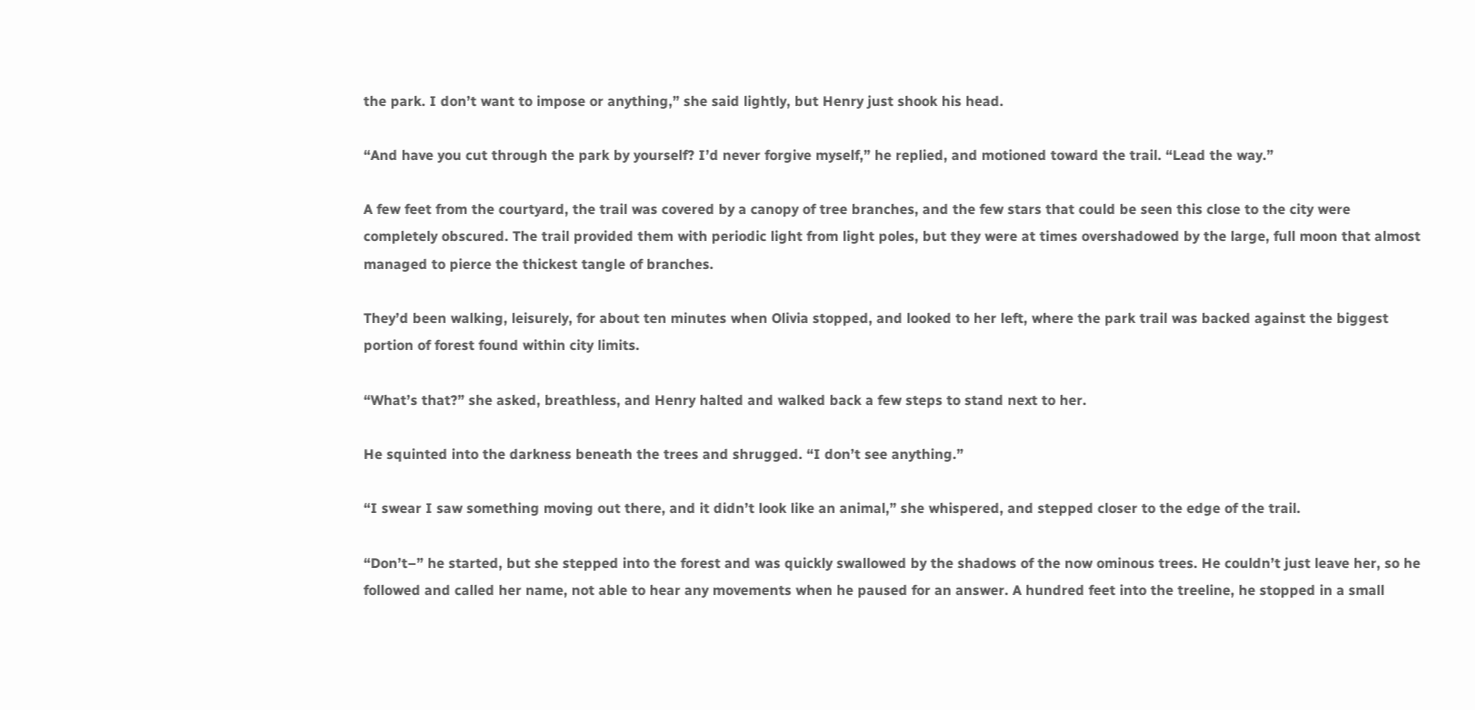the park. I don’t want to impose or anything,” she said lightly, but Henry just shook his head.

“And have you cut through the park by yourself? I’d never forgive myself,” he replied, and motioned toward the trail. “Lead the way.”

A few feet from the courtyard, the trail was covered by a canopy of tree branches, and the few stars that could be seen this close to the city were completely obscured. The trail provided them with periodic light from light poles, but they were at times overshadowed by the large, full moon that almost managed to pierce the thickest tangle of branches.

They’d been walking, leisurely, for about ten minutes when Olivia stopped, and looked to her left, where the park trail was backed against the biggest portion of forest found within city limits.

“What’s that?” she asked, breathless, and Henry halted and walked back a few steps to stand next to her.

He squinted into the darkness beneath the trees and shrugged. “I don’t see anything.”

“I swear I saw something moving out there, and it didn’t look like an animal,” she whispered, and stepped closer to the edge of the trail.

“Don’t–” he started, but she stepped into the forest and was quickly swallowed by the shadows of the now ominous trees. He couldn’t just leave her, so he followed and called her name, not able to hear any movements when he paused for an answer. A hundred feet into the treeline, he stopped in a small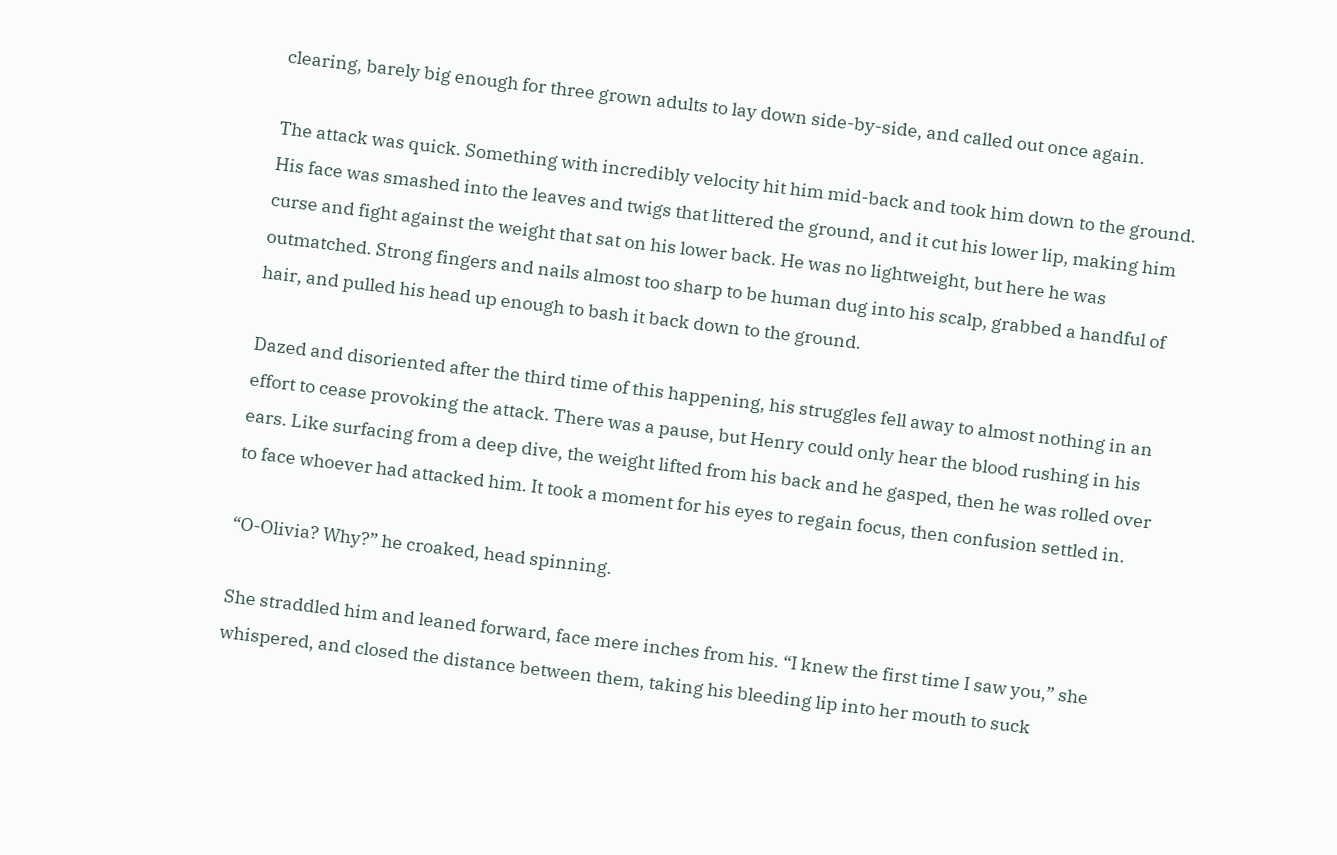clearing, barely big enough for three grown adults to lay down side-by-side, and called out once again.

The attack was quick. Something with incredibly velocity hit him mid-back and took him down to the ground. His face was smashed into the leaves and twigs that littered the ground, and it cut his lower lip, making him curse and fight against the weight that sat on his lower back. He was no lightweight, but here he was outmatched. Strong fingers and nails almost too sharp to be human dug into his scalp, grabbed a handful of hair, and pulled his head up enough to bash it back down to the ground.

Dazed and disoriented after the third time of this happening, his struggles fell away to almost nothing in an effort to cease provoking the attack. There was a pause, but Henry could only hear the blood rushing in his ears. Like surfacing from a deep dive, the weight lifted from his back and he gasped, then he was rolled over to face whoever had attacked him. It took a moment for his eyes to regain focus, then confusion settled in.

“O-Olivia? Why?” he croaked, head spinning.

She straddled him and leaned forward, face mere inches from his. “I knew the first time I saw you,” she whispered, and closed the distance between them, taking his bleeding lip into her mouth to suck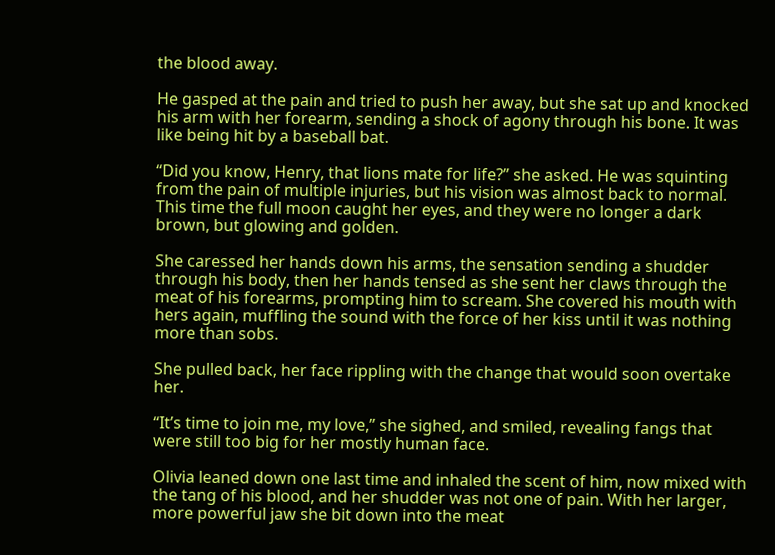the blood away.

He gasped at the pain and tried to push her away, but she sat up and knocked his arm with her forearm, sending a shock of agony through his bone. It was like being hit by a baseball bat.

“Did you know, Henry, that lions mate for life?” she asked. He was squinting from the pain of multiple injuries, but his vision was almost back to normal. This time the full moon caught her eyes, and they were no longer a dark brown, but glowing and golden.

She caressed her hands down his arms, the sensation sending a shudder through his body, then her hands tensed as she sent her claws through the meat of his forearms, prompting him to scream. She covered his mouth with hers again, muffling the sound with the force of her kiss until it was nothing more than sobs.

She pulled back, her face rippling with the change that would soon overtake her.

“It’s time to join me, my love,” she sighed, and smiled, revealing fangs that were still too big for her mostly human face.

Olivia leaned down one last time and inhaled the scent of him, now mixed with the tang of his blood, and her shudder was not one of pain. With her larger, more powerful jaw she bit down into the meat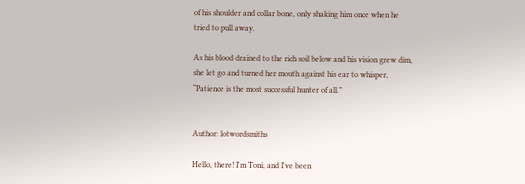of his shoulder and collar bone, only shaking him once when he tried to pull away.

As his blood drained to the rich soil below and his vision grew dim, she let go and turned her mouth against his ear to whisper, “Patience is the most successful hunter of all.”


Author: lotwordsmiths

Hello, there! I'm Toni, and I've been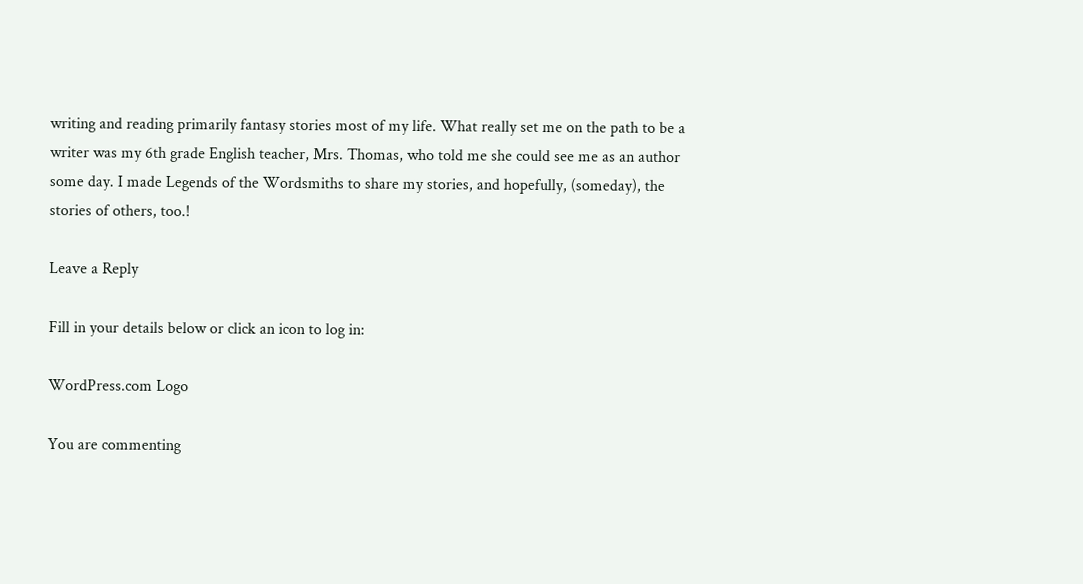writing and reading primarily fantasy stories most of my life. What really set me on the path to be a writer was my 6th grade English teacher, Mrs. Thomas, who told me she could see me as an author some day. I made Legends of the Wordsmiths to share my stories, and hopefully, (someday), the stories of others, too.!

Leave a Reply

Fill in your details below or click an icon to log in:

WordPress.com Logo

You are commenting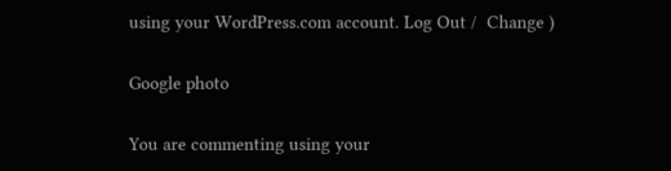using your WordPress.com account. Log Out /  Change )

Google photo

You are commenting using your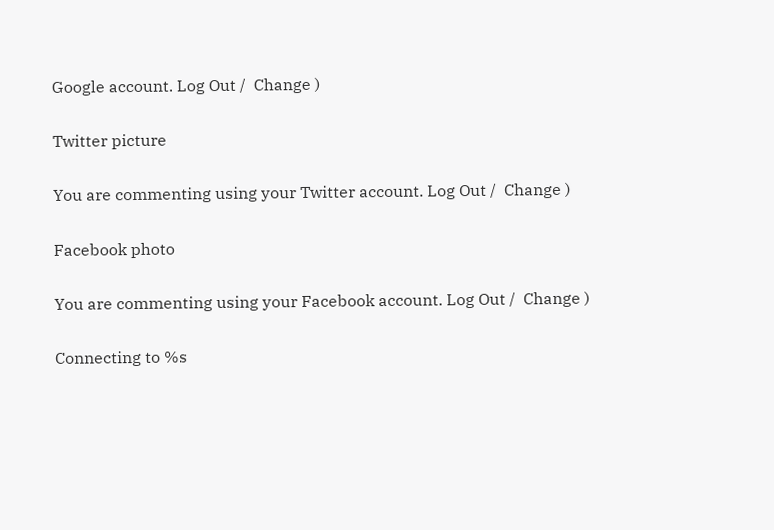Google account. Log Out /  Change )

Twitter picture

You are commenting using your Twitter account. Log Out /  Change )

Facebook photo

You are commenting using your Facebook account. Log Out /  Change )

Connecting to %s